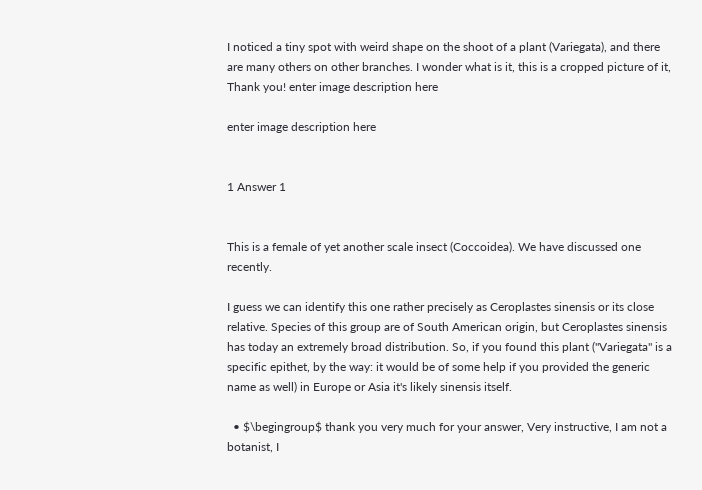I noticed a tiny spot with weird shape on the shoot of a plant (Variegata), and there are many others on other branches. I wonder what is it, this is a cropped picture of it, Thank you! enter image description here

enter image description here


1 Answer 1


This is a female of yet another scale insect (Coccoidea). We have discussed one recently.

I guess we can identify this one rather precisely as Ceroplastes sinensis or its close relative. Species of this group are of South American origin, but Ceroplastes sinensis has today an extremely broad distribution. So, if you found this plant ("Variegata" is a specific epithet, by the way: it would be of some help if you provided the generic name as well) in Europe or Asia it's likely sinensis itself.

  • $\begingroup$ thank you very much for your answer, Very instructive, I am not a botanist, I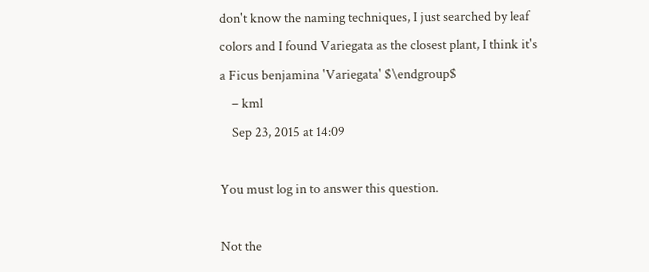don't know the naming techniques, I just searched by leaf colors and I found Variegata as the closest plant, I think it's a Ficus benjamina 'Variegata' $\endgroup$
    – kml
    Sep 23, 2015 at 14:09

You must log in to answer this question.

Not the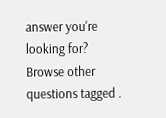answer you're looking for? Browse other questions tagged .